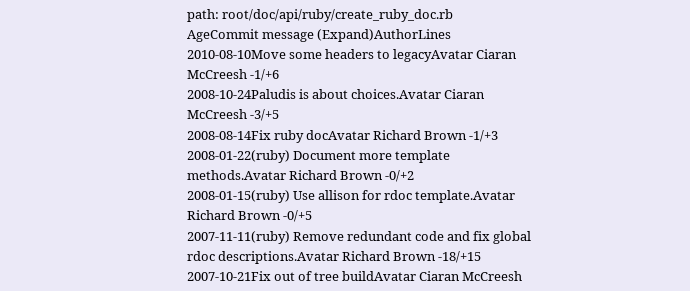path: root/doc/api/ruby/create_ruby_doc.rb
AgeCommit message (Expand)AuthorLines
2010-08-10Move some headers to legacyAvatar Ciaran McCreesh -1/+6
2008-10-24Paludis is about choices.Avatar Ciaran McCreesh -3/+5
2008-08-14Fix ruby docAvatar Richard Brown -1/+3
2008-01-22(ruby) Document more template methods.Avatar Richard Brown -0/+2
2008-01-15(ruby) Use allison for rdoc template.Avatar Richard Brown -0/+5
2007-11-11(ruby) Remove redundant code and fix global rdoc descriptions.Avatar Richard Brown -18/+15
2007-10-21Fix out of tree buildAvatar Ciaran McCreesh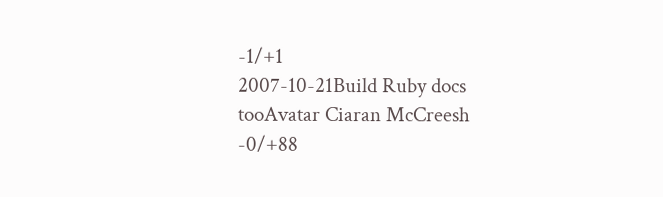-1/+1
2007-10-21Build Ruby docs tooAvatar Ciaran McCreesh -0/+88